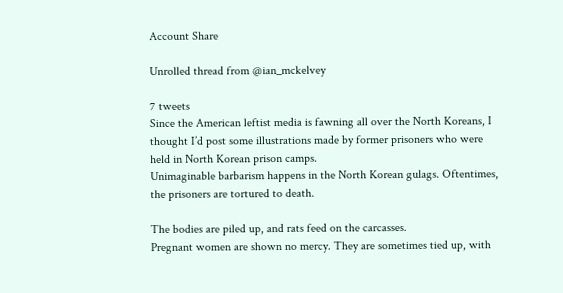Account Share

Unrolled thread from @ian_mckelvey

7 tweets
Since the American leftist media is fawning all over the North Koreans, I thought I’d post some illustrations made by former prisoners who were held in North Korean prison camps.
Unimaginable barbarism happens in the North Korean gulags. Oftentimes, the prisoners are tortured to death.

The bodies are piled up, and rats feed on the carcasses.
Pregnant women are shown no mercy. They are sometimes tied up, with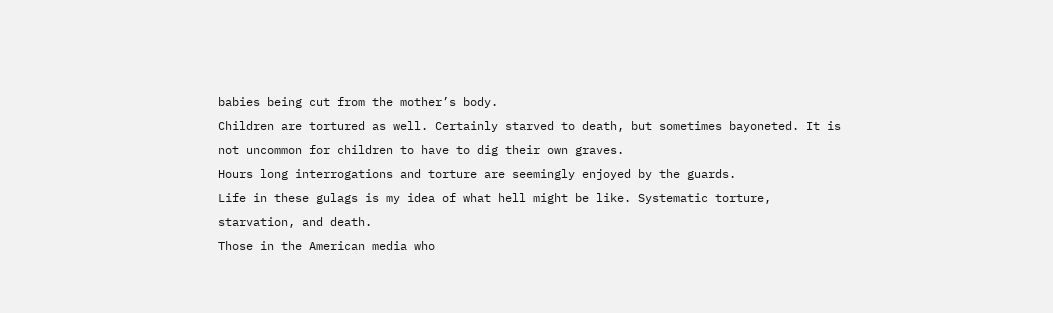babies being cut from the mother’s body.
Children are tortured as well. Certainly starved to death, but sometimes bayoneted. It is not uncommon for children to have to dig their own graves.
Hours long interrogations and torture are seemingly enjoyed by the guards.
Life in these gulags is my idea of what hell might be like. Systematic torture, starvation, and death.
Those in the American media who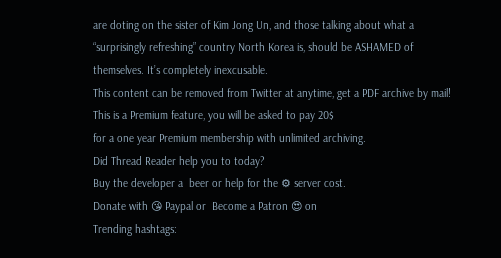are doting on the sister of Kim Jong Un, and those talking about what a “surprisingly refreshing” country North Korea is, should be ASHAMED of themselves. It’s completely inexcusable.
This content can be removed from Twitter at anytime, get a PDF archive by mail!
This is a Premium feature, you will be asked to pay 20$
for a one year Premium membership with unlimited archiving.
Did Thread Reader help you to today?
Buy the developer a  beer or help for the ⚙ server cost.
Donate with 😘 Paypal or  Become a Patron 😍 on
Trending hashtags: